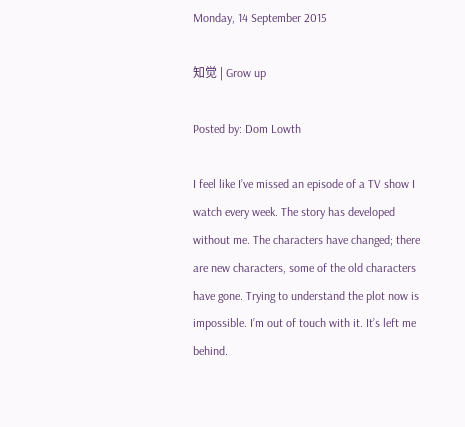Monday, 14 September 2015

知觉 | Grow up

Posted by: Dom Lowth

I feel like I’ve missed an episode of a TV show I watch every week. The story has developed without me. The characters have changed; there are new characters, some of the old characters have gone. Trying to understand the plot now is impossible. I’m out of touch with it. It’s left me behind.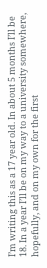I’m writing this as a 17 year old. In about 5 months I’ll be 18. In a year I’ll be on my way to a university somewhere, hopefully, and on my own for the first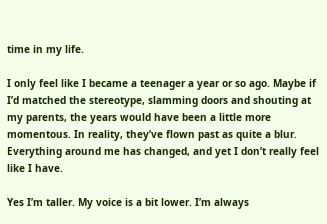time in my life.

I only feel like I became a teenager a year or so ago. Maybe if I’d matched the stereotype, slamming doors and shouting at my parents, the years would have been a little more momentous. In reality, they’ve flown past as quite a blur. Everything around me has changed, and yet I don’t really feel like I have.

Yes I’m taller. My voice is a bit lower. I’m always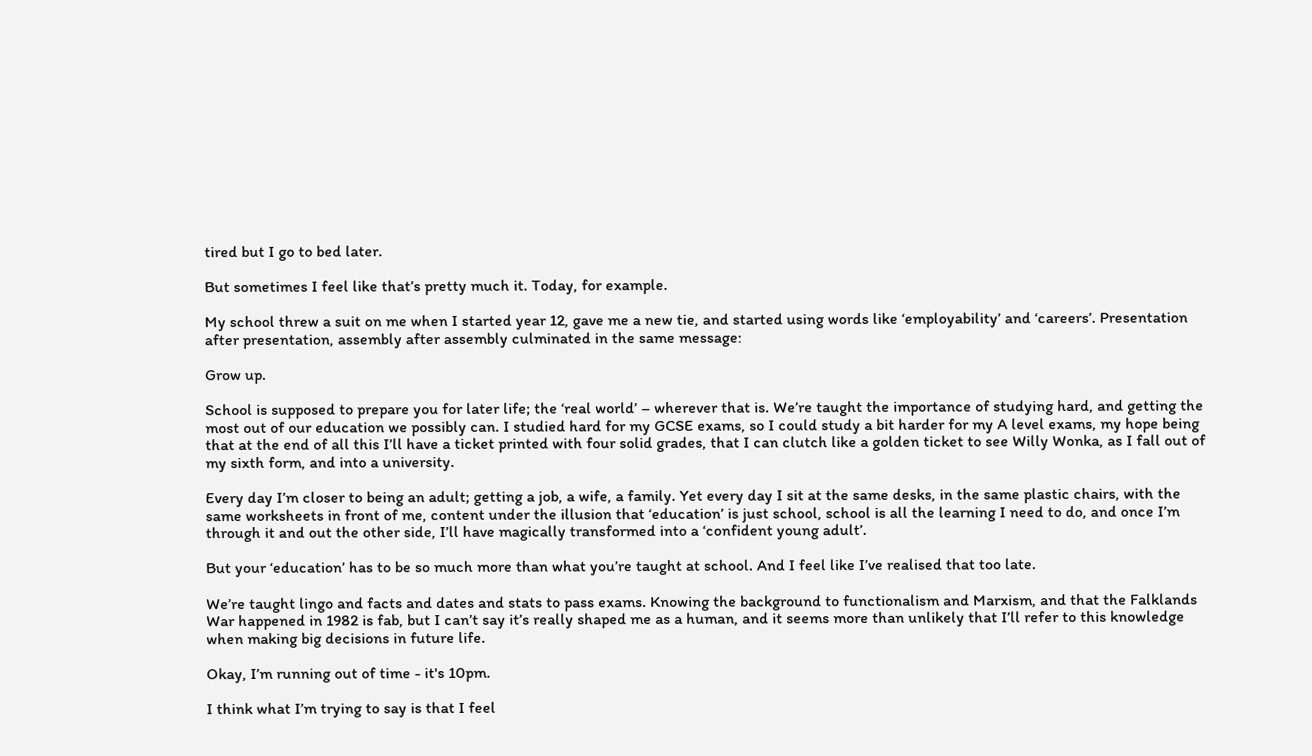tired but I go to bed later.

But sometimes I feel like that’s pretty much it. Today, for example.

My school threw a suit on me when I started year 12, gave me a new tie, and started using words like ‘employability’ and ‘careers’. Presentation after presentation, assembly after assembly culminated in the same message:

Grow up.

School is supposed to prepare you for later life; the ‘real world’ – wherever that is. We’re taught the importance of studying hard, and getting the most out of our education we possibly can. I studied hard for my GCSE exams, so I could study a bit harder for my A level exams, my hope being that at the end of all this I’ll have a ticket printed with four solid grades, that I can clutch like a golden ticket to see Willy Wonka, as I fall out of my sixth form, and into a university.

Every day I’m closer to being an adult; getting a job, a wife, a family. Yet every day I sit at the same desks, in the same plastic chairs, with the same worksheets in front of me, content under the illusion that ‘education’ is just school, school is all the learning I need to do, and once I’m through it and out the other side, I’ll have magically transformed into a ‘confident young adult’.

But your ‘education’ has to be so much more than what you’re taught at school. And I feel like I’ve realised that too late.

We’re taught lingo and facts and dates and stats to pass exams. Knowing the background to functionalism and Marxism, and that the Falklands War happened in 1982 is fab, but I can’t say it’s really shaped me as a human, and it seems more than unlikely that I’ll refer to this knowledge when making big decisions in future life.

Okay, I’m running out of time - it's 10pm.

I think what I’m trying to say is that I feel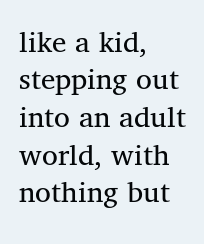like a kid, stepping out into an adult world, with nothing but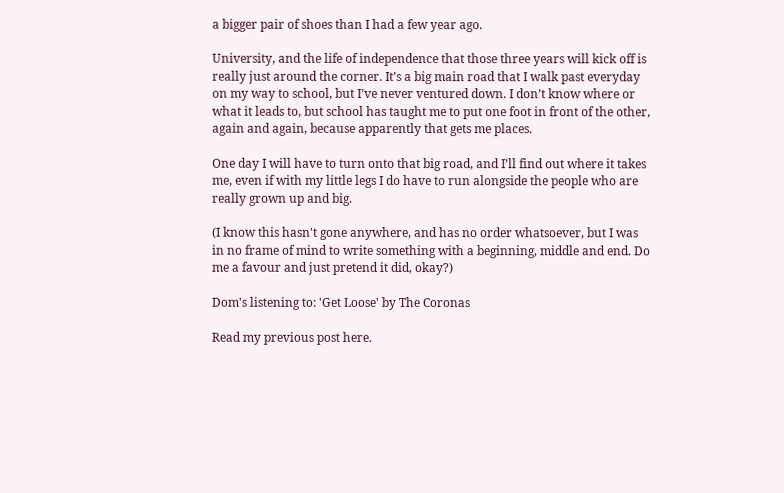a bigger pair of shoes than I had a few year ago.

University, and the life of independence that those three years will kick off is really just around the corner. It’s a big main road that I walk past everyday on my way to school, but I’ve never ventured down. I don’t know where or what it leads to, but school has taught me to put one foot in front of the other, again and again, because apparently that gets me places.

One day I will have to turn onto that big road, and I’ll find out where it takes me, even if with my little legs I do have to run alongside the people who are really grown up and big.

(I know this hasn't gone anywhere, and has no order whatsoever, but I was in no frame of mind to write something with a beginning, middle and end. Do me a favour and just pretend it did, okay?)

Dom's listening to: 'Get Loose' by The Coronas

Read my previous post here.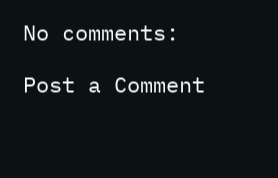No comments:

Post a Comment